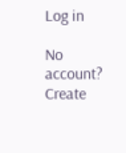Log in

No account? Create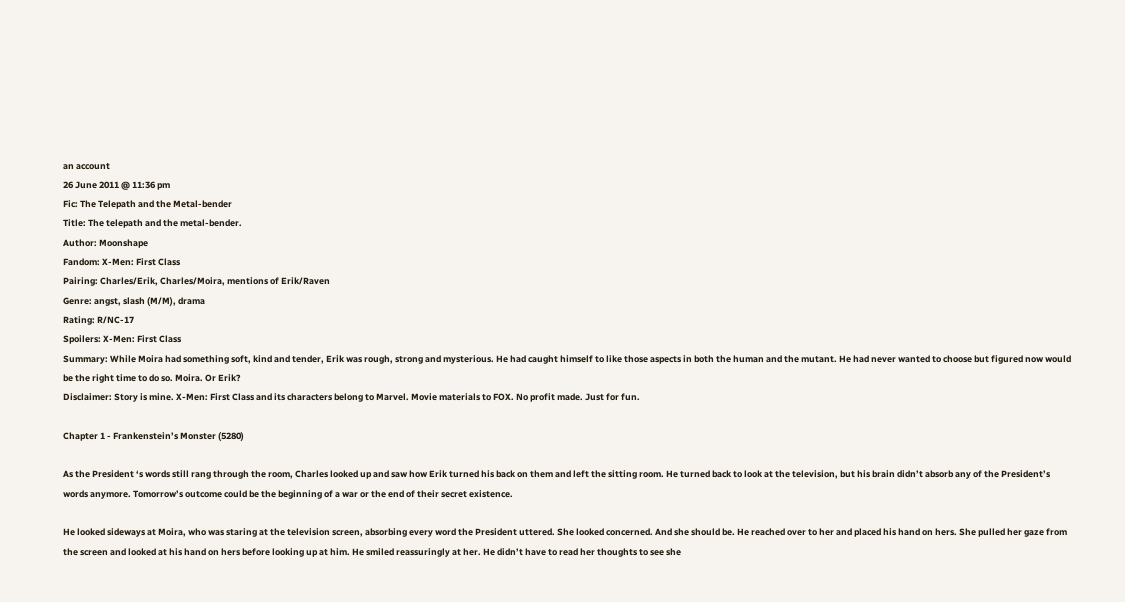an account
26 June 2011 @ 11:36 pm
Fic: The Telepath and the Metal-bender
Title: The telepath and the metal-bender.
Author: Moonshape
Fandom: X-Men: First Class
Pairing: Charles/Erik, Charles/Moira, mentions of Erik/Raven
Genre: angst, slash (M/M), drama
Rating: R/NC-17
Spoilers: X-Men: First Class
Summary: While Moira had something soft, kind and tender, Erik was rough, strong and mysterious. He had caught himself to like those aspects in both the human and the mutant. He had never wanted to choose but figured now would be the right time to do so. Moira. Or Erik?
Disclaimer: Story is mine. X-Men: First Class and its characters belong to Marvel. Movie materials to FOX. No profit made. Just for fun.

Chapter 1 - Frankenstein’s Monster (5280)

As the President ‘s words still rang through the room, Charles looked up and saw how Erik turned his back on them and left the sitting room. He turned back to look at the television, but his brain didn’t absorb any of the President’s words anymore. Tomorrow’s outcome could be the beginning of a war or the end of their secret existence.

He looked sideways at Moira, who was staring at the television screen, absorbing every word the President uttered. She looked concerned. And she should be. He reached over to her and placed his hand on hers. She pulled her gaze from the screen and looked at his hand on hers before looking up at him. He smiled reassuringly at her. He didn’t have to read her thoughts to see she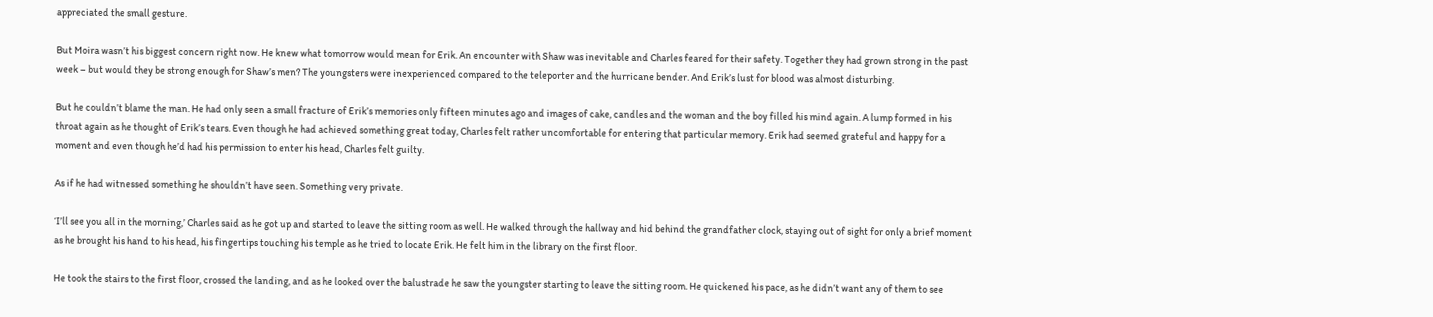appreciated the small gesture.

But Moira wasn’t his biggest concern right now. He knew what tomorrow would mean for Erik. An encounter with Shaw was inevitable and Charles feared for their safety. Together they had grown strong in the past week – but would they be strong enough for Shaw’s men? The youngsters were inexperienced compared to the teleporter and the hurricane bender. And Erik’s lust for blood was almost disturbing.

But he couldn’t blame the man. He had only seen a small fracture of Erik’s memories only fifteen minutes ago and images of cake, candles and the woman and the boy filled his mind again. A lump formed in his throat again as he thought of Erik’s tears. Even though he had achieved something great today, Charles felt rather uncomfortable for entering that particular memory. Erik had seemed grateful and happy for a moment and even though he’d had his permission to enter his head, Charles felt guilty.

As if he had witnessed something he shouldn’t have seen. Something very private.

‘I’ll see you all in the morning,’ Charles said as he got up and started to leave the sitting room as well. He walked through the hallway and hid behind the grandfather clock, staying out of sight for only a brief moment as he brought his hand to his head, his fingertips touching his temple as he tried to locate Erik. He felt him in the library on the first floor.

He took the stairs to the first floor, crossed the landing, and as he looked over the balustrade he saw the youngster starting to leave the sitting room. He quickened his pace, as he didn’t want any of them to see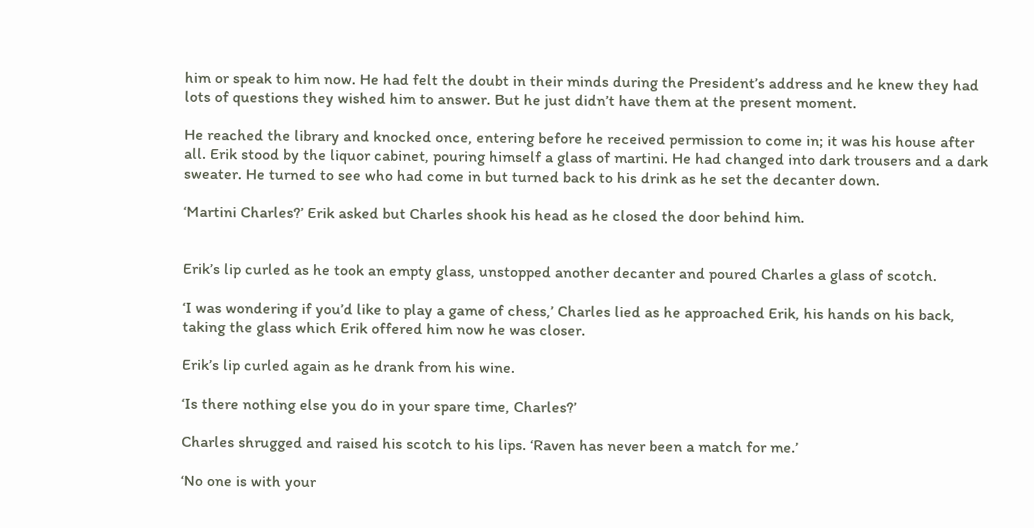him or speak to him now. He had felt the doubt in their minds during the President’s address and he knew they had lots of questions they wished him to answer. But he just didn’t have them at the present moment.

He reached the library and knocked once, entering before he received permission to come in; it was his house after all. Erik stood by the liquor cabinet, pouring himself a glass of martini. He had changed into dark trousers and a dark sweater. He turned to see who had come in but turned back to his drink as he set the decanter down.

‘Martini Charles?’ Erik asked but Charles shook his head as he closed the door behind him.


Erik’s lip curled as he took an empty glass, unstopped another decanter and poured Charles a glass of scotch.

‘I was wondering if you’d like to play a game of chess,’ Charles lied as he approached Erik, his hands on his back, taking the glass which Erik offered him now he was closer.

Erik’s lip curled again as he drank from his wine.

‘Is there nothing else you do in your spare time, Charles?’

Charles shrugged and raised his scotch to his lips. ‘Raven has never been a match for me.’

‘No one is with your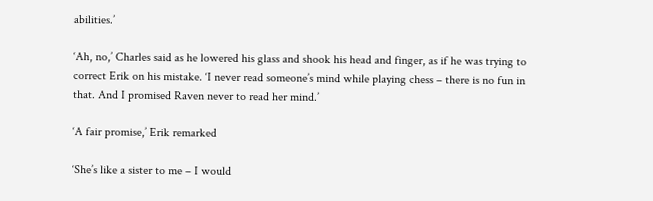abilities.’

‘Ah, no,’ Charles said as he lowered his glass and shook his head and finger, as if he was trying to correct Erik on his mistake. ‘I never read someone’s mind while playing chess – there is no fun in that. And I promised Raven never to read her mind.’

‘A fair promise,’ Erik remarked

‘She’s like a sister to me – I would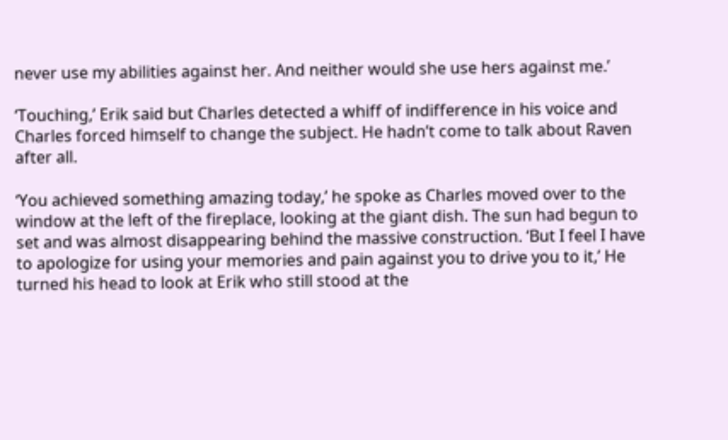never use my abilities against her. And neither would she use hers against me.’

‘Touching,’ Erik said but Charles detected a whiff of indifference in his voice and Charles forced himself to change the subject. He hadn’t come to talk about Raven after all.

‘You achieved something amazing today,’ he spoke as Charles moved over to the window at the left of the fireplace, looking at the giant dish. The sun had begun to set and was almost disappearing behind the massive construction. ‘But I feel I have to apologize for using your memories and pain against you to drive you to it,’ He turned his head to look at Erik who still stood at the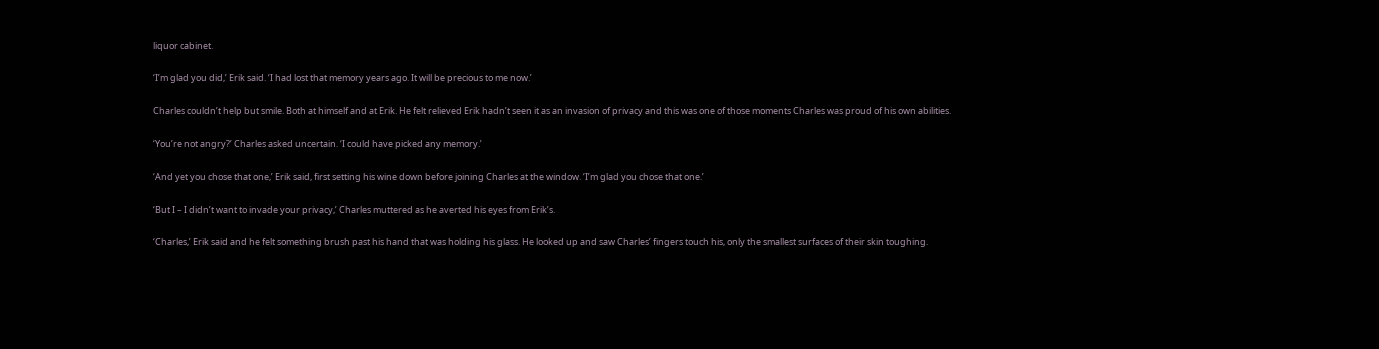liquor cabinet.

‘I’m glad you did,’ Erik said. ‘I had lost that memory years ago. It will be precious to me now.’

Charles couldn’t help but smile. Both at himself and at Erik. He felt relieved Erik hadn’t seen it as an invasion of privacy and this was one of those moments Charles was proud of his own abilities.

‘You’re not angry?’ Charles asked uncertain. ‘I could have picked any memory.’

‘And yet you chose that one,’ Erik said, first setting his wine down before joining Charles at the window. ‘I’m glad you chose that one.’

‘But I – I didn’t want to invade your privacy,’ Charles muttered as he averted his eyes from Erik’s.

‘Charles,’ Erik said and he felt something brush past his hand that was holding his glass. He looked up and saw Charles’ fingers touch his, only the smallest surfaces of their skin toughing.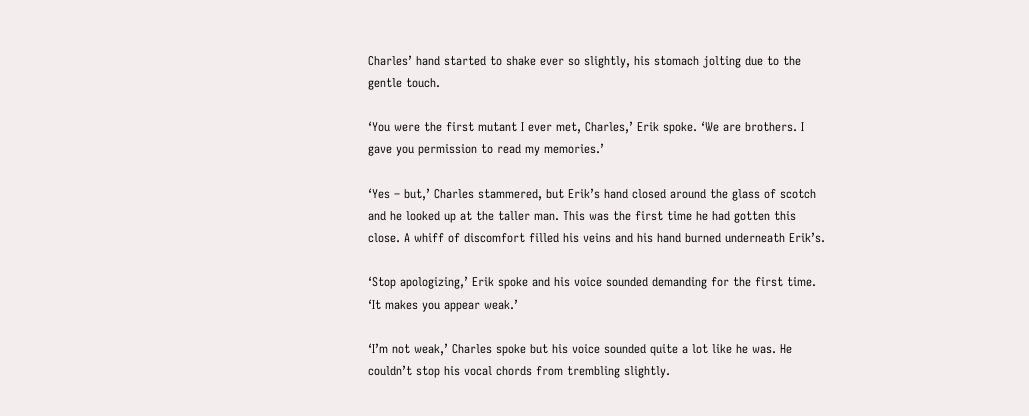Charles’ hand started to shake ever so slightly, his stomach jolting due to the gentle touch.

‘You were the first mutant I ever met, Charles,’ Erik spoke. ‘We are brothers. I gave you permission to read my memories.’

‘Yes – but,’ Charles stammered, but Erik’s hand closed around the glass of scotch and he looked up at the taller man. This was the first time he had gotten this close. A whiff of discomfort filled his veins and his hand burned underneath Erik’s.

‘Stop apologizing,’ Erik spoke and his voice sounded demanding for the first time. ‘It makes you appear weak.’

‘I’m not weak,’ Charles spoke but his voice sounded quite a lot like he was. He couldn’t stop his vocal chords from trembling slightly.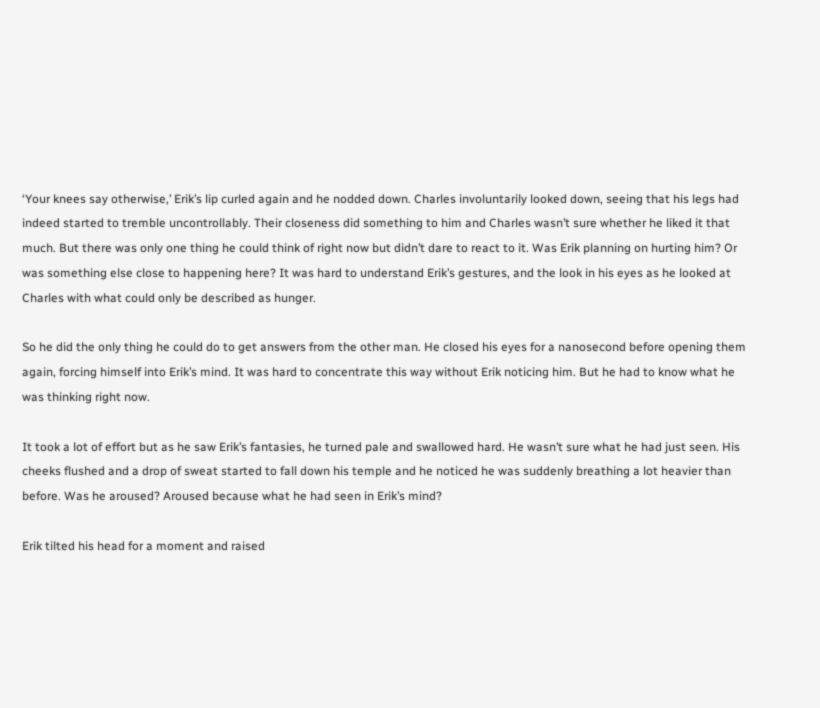‘Your knees say otherwise,’ Erik’s lip curled again and he nodded down. Charles involuntarily looked down, seeing that his legs had indeed started to tremble uncontrollably. Their closeness did something to him and Charles wasn’t sure whether he liked it that much. But there was only one thing he could think of right now but didn’t dare to react to it. Was Erik planning on hurting him? Or was something else close to happening here? It was hard to understand Erik’s gestures, and the look in his eyes as he looked at Charles with what could only be described as hunger.

So he did the only thing he could do to get answers from the other man. He closed his eyes for a nanosecond before opening them again, forcing himself into Erik’s mind. It was hard to concentrate this way without Erik noticing him. But he had to know what he was thinking right now.

It took a lot of effort but as he saw Erik’s fantasies, he turned pale and swallowed hard. He wasn’t sure what he had just seen. His cheeks flushed and a drop of sweat started to fall down his temple and he noticed he was suddenly breathing a lot heavier than before. Was he aroused? Aroused because what he had seen in Erik’s mind?

Erik tilted his head for a moment and raised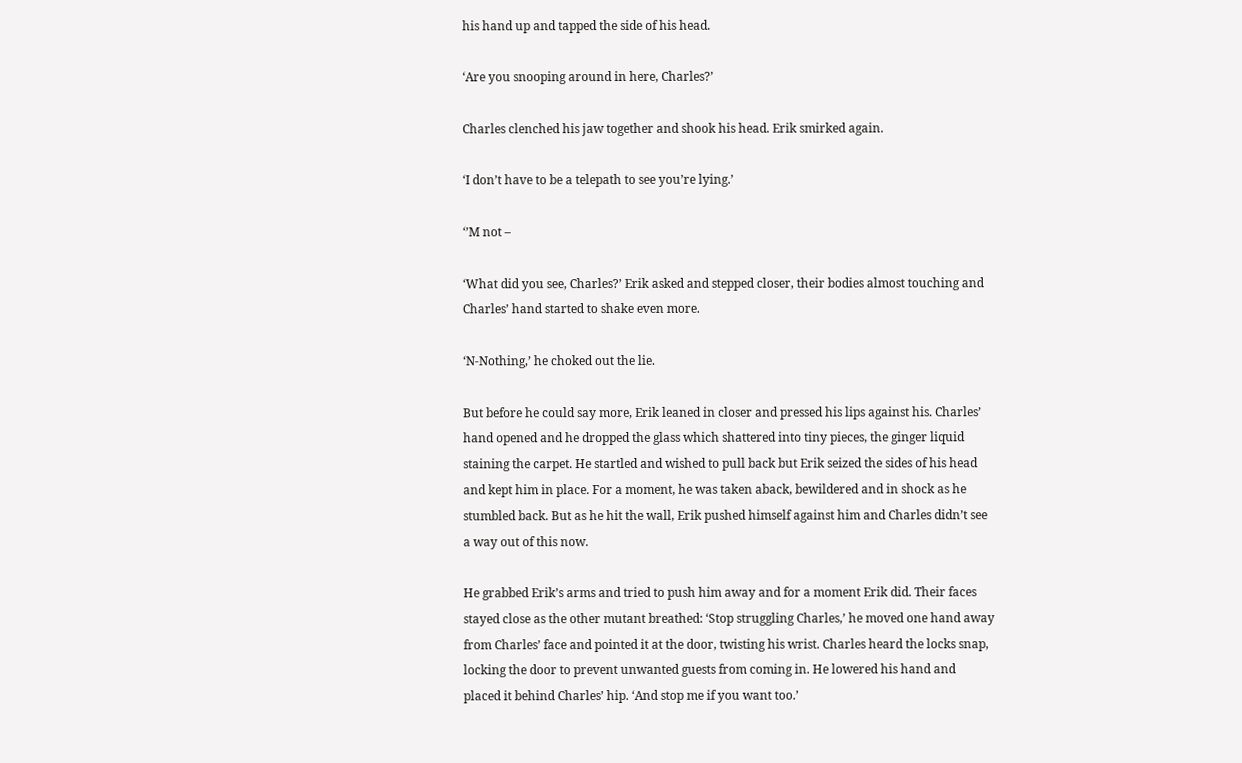his hand up and tapped the side of his head.

‘Are you snooping around in here, Charles?’

Charles clenched his jaw together and shook his head. Erik smirked again.

‘I don’t have to be a telepath to see you’re lying.’

‘’M not –

‘What did you see, Charles?’ Erik asked and stepped closer, their bodies almost touching and Charles’ hand started to shake even more.

‘N-Nothing,’ he choked out the lie.

But before he could say more, Erik leaned in closer and pressed his lips against his. Charles’ hand opened and he dropped the glass which shattered into tiny pieces, the ginger liquid staining the carpet. He startled and wished to pull back but Erik seized the sides of his head and kept him in place. For a moment, he was taken aback, bewildered and in shock as he stumbled back. But as he hit the wall, Erik pushed himself against him and Charles didn’t see a way out of this now.

He grabbed Erik’s arms and tried to push him away and for a moment Erik did. Their faces stayed close as the other mutant breathed: ‘Stop struggling Charles,’ he moved one hand away from Charles’ face and pointed it at the door, twisting his wrist. Charles heard the locks snap, locking the door to prevent unwanted guests from coming in. He lowered his hand and placed it behind Charles’ hip. ‘And stop me if you want too.’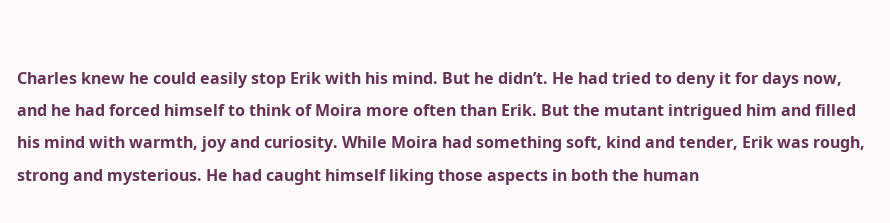Charles knew he could easily stop Erik with his mind. But he didn’t. He had tried to deny it for days now, and he had forced himself to think of Moira more often than Erik. But the mutant intrigued him and filled his mind with warmth, joy and curiosity. While Moira had something soft, kind and tender, Erik was rough, strong and mysterious. He had caught himself liking those aspects in both the human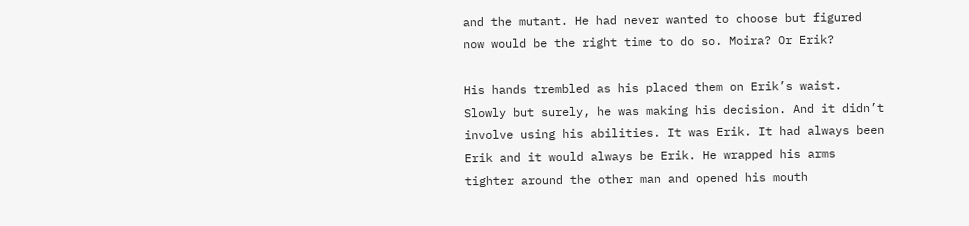and the mutant. He had never wanted to choose but figured now would be the right time to do so. Moira? Or Erik?

His hands trembled as his placed them on Erik’s waist. Slowly but surely, he was making his decision. And it didn’t involve using his abilities. It was Erik. It had always been Erik and it would always be Erik. He wrapped his arms tighter around the other man and opened his mouth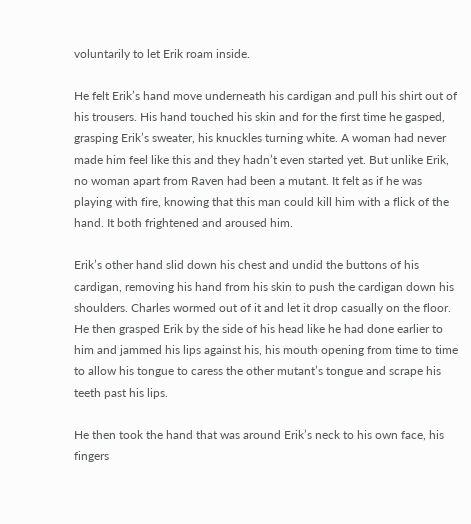voluntarily to let Erik roam inside.

He felt Erik’s hand move underneath his cardigan and pull his shirt out of his trousers. His hand touched his skin and for the first time he gasped, grasping Erik’s sweater, his knuckles turning white. A woman had never made him feel like this and they hadn’t even started yet. But unlike Erik, no woman apart from Raven had been a mutant. It felt as if he was playing with fire, knowing that this man could kill him with a flick of the hand. It both frightened and aroused him.

Erik’s other hand slid down his chest and undid the buttons of his cardigan, removing his hand from his skin to push the cardigan down his shoulders. Charles wormed out of it and let it drop casually on the floor. He then grasped Erik by the side of his head like he had done earlier to him and jammed his lips against his, his mouth opening from time to time to allow his tongue to caress the other mutant’s tongue and scrape his teeth past his lips.

He then took the hand that was around Erik’s neck to his own face, his fingers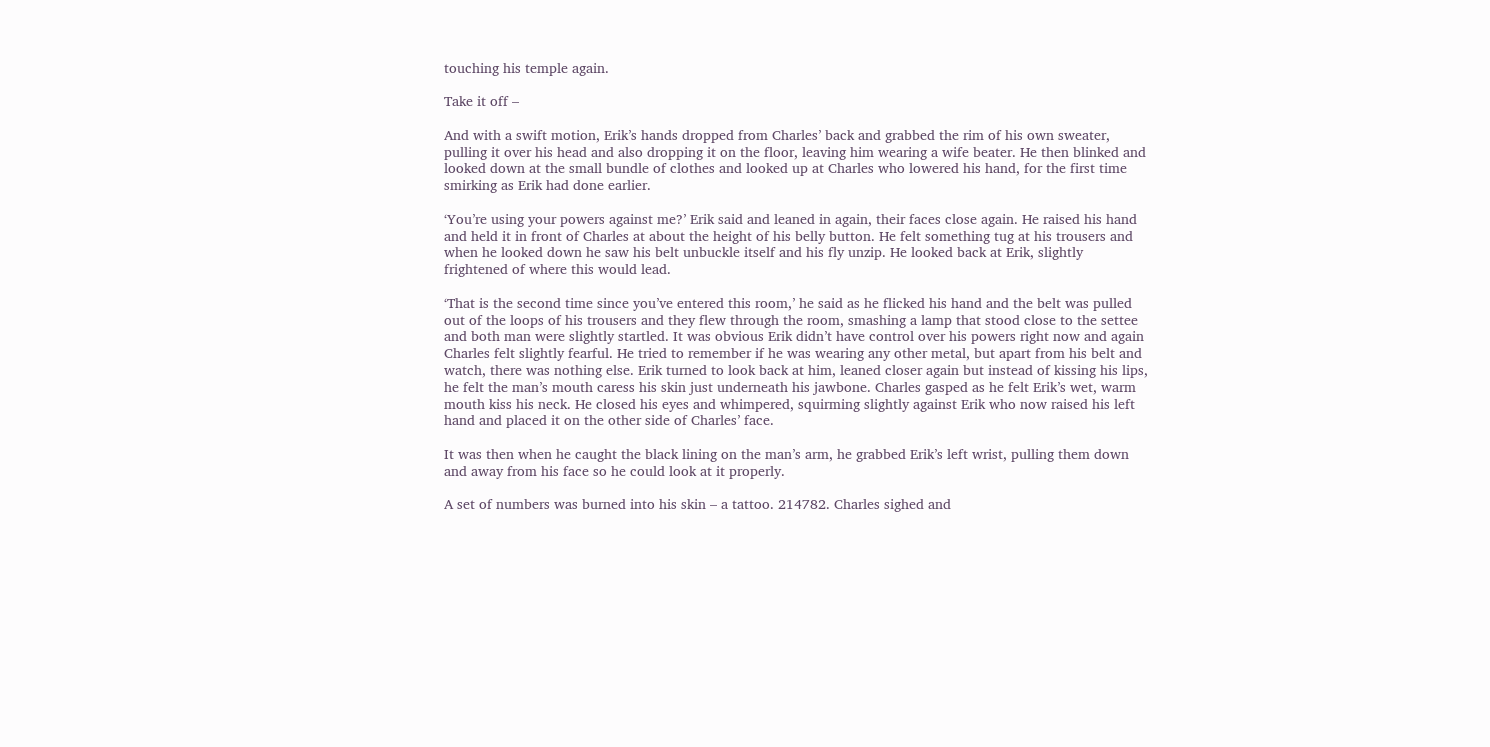touching his temple again.

Take it off –

And with a swift motion, Erik’s hands dropped from Charles’ back and grabbed the rim of his own sweater, pulling it over his head and also dropping it on the floor, leaving him wearing a wife beater. He then blinked and looked down at the small bundle of clothes and looked up at Charles who lowered his hand, for the first time smirking as Erik had done earlier.

‘You’re using your powers against me?’ Erik said and leaned in again, their faces close again. He raised his hand and held it in front of Charles at about the height of his belly button. He felt something tug at his trousers and when he looked down he saw his belt unbuckle itself and his fly unzip. He looked back at Erik, slightly frightened of where this would lead.

‘That is the second time since you’ve entered this room,’ he said as he flicked his hand and the belt was pulled out of the loops of his trousers and they flew through the room, smashing a lamp that stood close to the settee and both man were slightly startled. It was obvious Erik didn’t have control over his powers right now and again Charles felt slightly fearful. He tried to remember if he was wearing any other metal, but apart from his belt and watch, there was nothing else. Erik turned to look back at him, leaned closer again but instead of kissing his lips, he felt the man’s mouth caress his skin just underneath his jawbone. Charles gasped as he felt Erik’s wet, warm mouth kiss his neck. He closed his eyes and whimpered, squirming slightly against Erik who now raised his left hand and placed it on the other side of Charles’ face.

It was then when he caught the black lining on the man’s arm, he grabbed Erik’s left wrist, pulling them down and away from his face so he could look at it properly.

A set of numbers was burned into his skin – a tattoo. 214782. Charles sighed and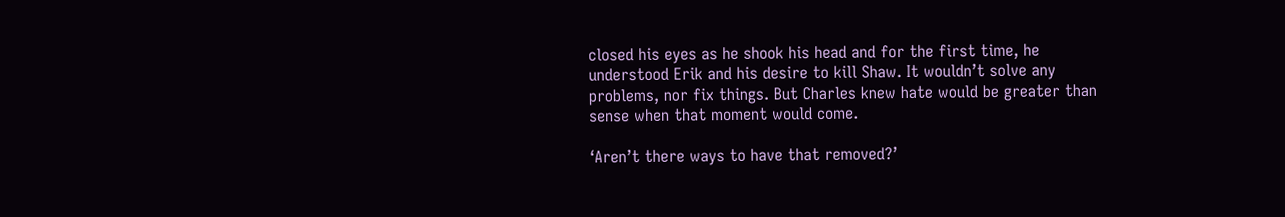closed his eyes as he shook his head and for the first time, he understood Erik and his desire to kill Shaw. It wouldn’t solve any problems, nor fix things. But Charles knew hate would be greater than sense when that moment would come.

‘Aren’t there ways to have that removed?’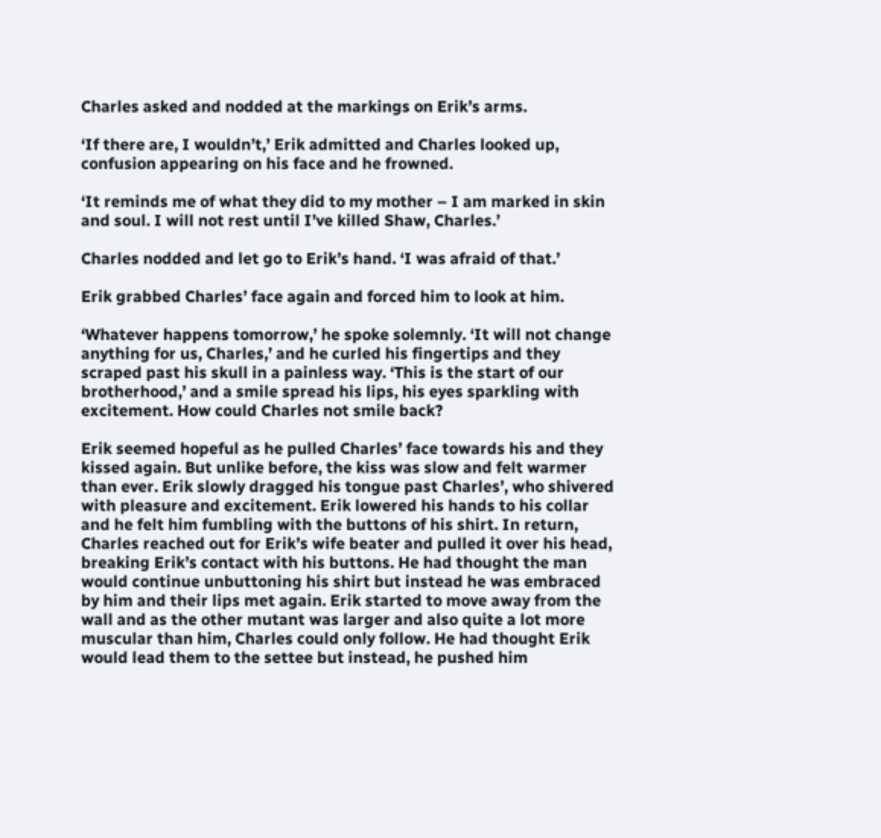Charles asked and nodded at the markings on Erik’s arms.

‘If there are, I wouldn’t,’ Erik admitted and Charles looked up, confusion appearing on his face and he frowned.

‘It reminds me of what they did to my mother – I am marked in skin and soul. I will not rest until I’ve killed Shaw, Charles.’

Charles nodded and let go to Erik’s hand. ‘I was afraid of that.’

Erik grabbed Charles’ face again and forced him to look at him.

‘Whatever happens tomorrow,’ he spoke solemnly. ‘It will not change anything for us, Charles,’ and he curled his fingertips and they scraped past his skull in a painless way. ‘This is the start of our brotherhood,’ and a smile spread his lips, his eyes sparkling with excitement. How could Charles not smile back?

Erik seemed hopeful as he pulled Charles’ face towards his and they kissed again. But unlike before, the kiss was slow and felt warmer than ever. Erik slowly dragged his tongue past Charles’, who shivered with pleasure and excitement. Erik lowered his hands to his collar and he felt him fumbling with the buttons of his shirt. In return, Charles reached out for Erik’s wife beater and pulled it over his head, breaking Erik’s contact with his buttons. He had thought the man would continue unbuttoning his shirt but instead he was embraced by him and their lips met again. Erik started to move away from the wall and as the other mutant was larger and also quite a lot more muscular than him, Charles could only follow. He had thought Erik would lead them to the settee but instead, he pushed him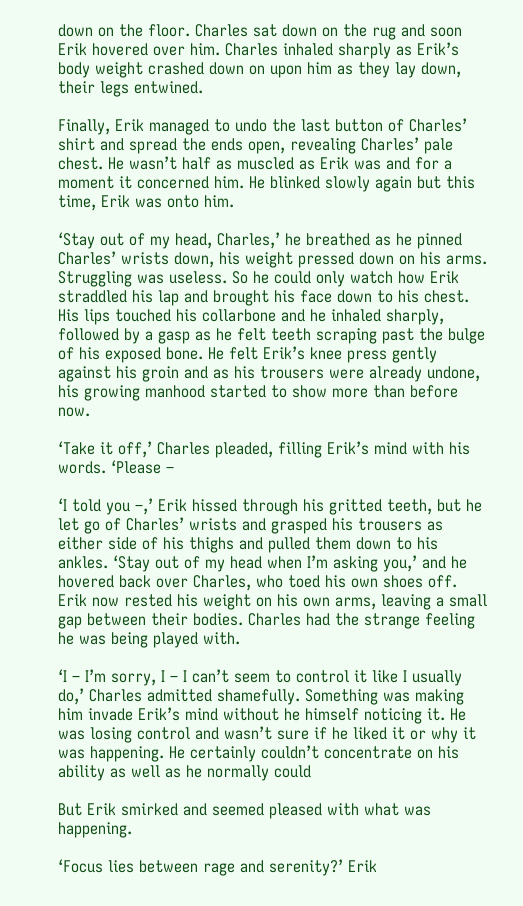down on the floor. Charles sat down on the rug and soon Erik hovered over him. Charles inhaled sharply as Erik’s body weight crashed down on upon him as they lay down, their legs entwined.

Finally, Erik managed to undo the last button of Charles’ shirt and spread the ends open, revealing Charles’ pale chest. He wasn’t half as muscled as Erik was and for a moment it concerned him. He blinked slowly again but this time, Erik was onto him.

‘Stay out of my head, Charles,’ he breathed as he pinned Charles’ wrists down, his weight pressed down on his arms. Struggling was useless. So he could only watch how Erik straddled his lap and brought his face down to his chest. His lips touched his collarbone and he inhaled sharply, followed by a gasp as he felt teeth scraping past the bulge of his exposed bone. He felt Erik’s knee press gently against his groin and as his trousers were already undone, his growing manhood started to show more than before now.

‘Take it off,’ Charles pleaded, filling Erik’s mind with his words. ‘Please –

‘I told you –,’ Erik hissed through his gritted teeth, but he let go of Charles’ wrists and grasped his trousers as either side of his thighs and pulled them down to his ankles. ‘Stay out of my head when I’m asking you,’ and he hovered back over Charles, who toed his own shoes off. Erik now rested his weight on his own arms, leaving a small gap between their bodies. Charles had the strange feeling he was being played with.

‘I – I’m sorry, I – I can’t seem to control it like I usually do,’ Charles admitted shamefully. Something was making him invade Erik’s mind without he himself noticing it. He was losing control and wasn’t sure if he liked it or why it was happening. He certainly couldn’t concentrate on his ability as well as he normally could

But Erik smirked and seemed pleased with what was happening.

‘Focus lies between rage and serenity?’ Erik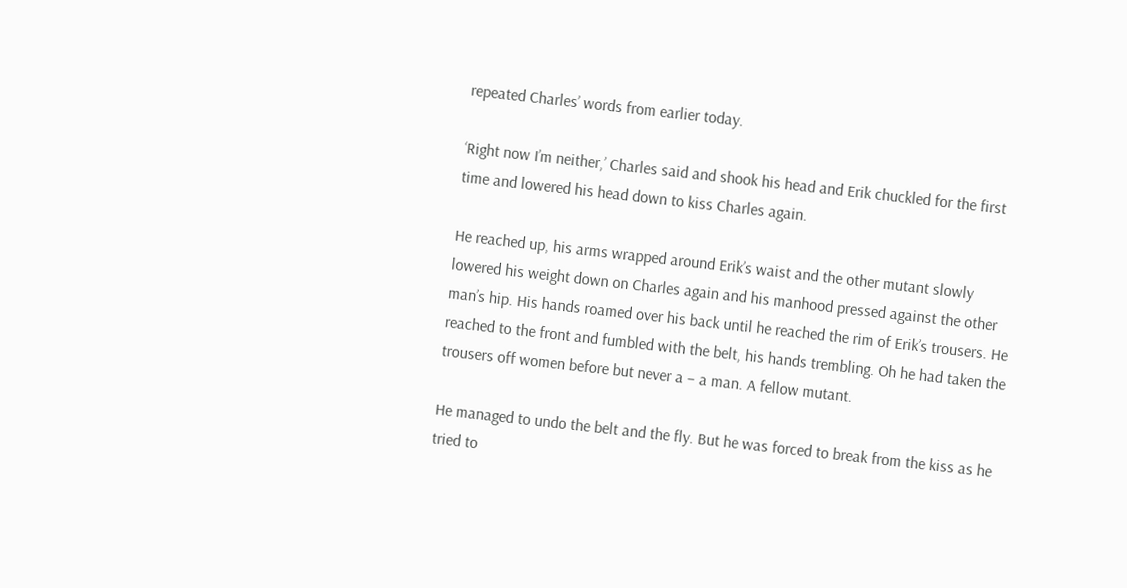repeated Charles’ words from earlier today.

‘Right now I’m neither,’ Charles said and shook his head and Erik chuckled for the first time and lowered his head down to kiss Charles again.

He reached up, his arms wrapped around Erik’s waist and the other mutant slowly lowered his weight down on Charles again and his manhood pressed against the other man’s hip. His hands roamed over his back until he reached the rim of Erik’s trousers. He reached to the front and fumbled with the belt, his hands trembling. Oh he had taken the trousers off women before but never a – a man. A fellow mutant.

He managed to undo the belt and the fly. But he was forced to break from the kiss as he tried to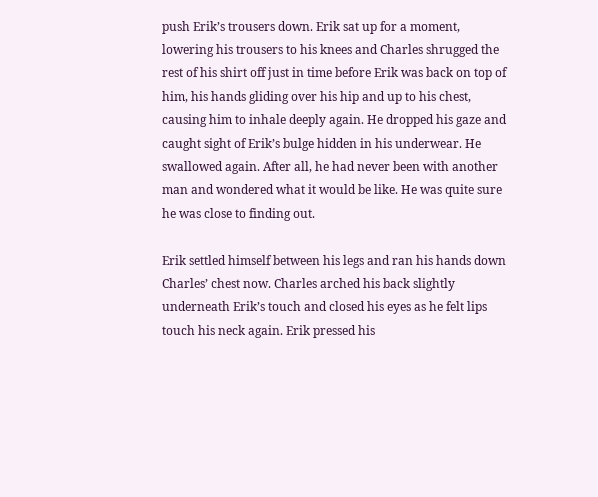push Erik’s trousers down. Erik sat up for a moment, lowering his trousers to his knees and Charles shrugged the rest of his shirt off just in time before Erik was back on top of him, his hands gliding over his hip and up to his chest, causing him to inhale deeply again. He dropped his gaze and caught sight of Erik’s bulge hidden in his underwear. He swallowed again. After all, he had never been with another man and wondered what it would be like. He was quite sure he was close to finding out.

Erik settled himself between his legs and ran his hands down Charles’ chest now. Charles arched his back slightly underneath Erik’s touch and closed his eyes as he felt lips touch his neck again. Erik pressed his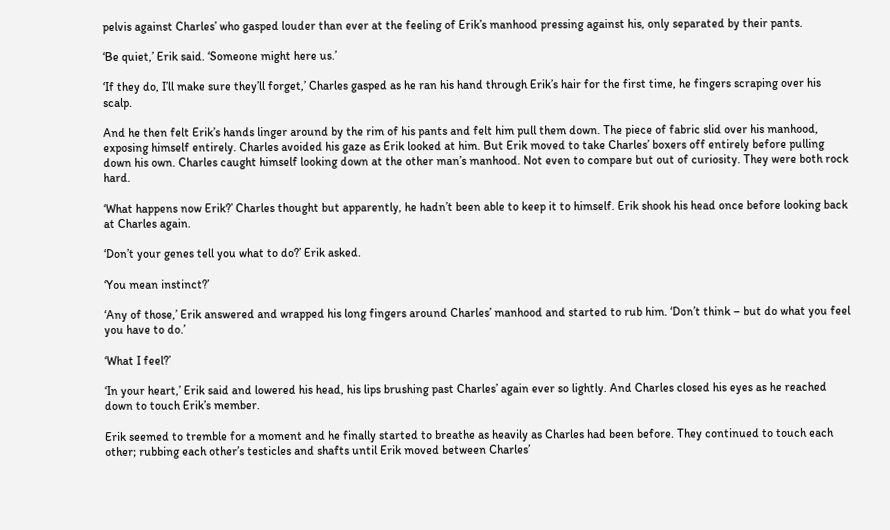pelvis against Charles’ who gasped louder than ever at the feeling of Erik’s manhood pressing against his, only separated by their pants.

‘Be quiet,’ Erik said. ‘Someone might here us.’

‘If they do, I’ll make sure they’ll forget,’ Charles gasped as he ran his hand through Erik’s hair for the first time, he fingers scraping over his scalp.

And he then felt Erik’s hands linger around by the rim of his pants and felt him pull them down. The piece of fabric slid over his manhood, exposing himself entirely. Charles avoided his gaze as Erik looked at him. But Erik moved to take Charles’ boxers off entirely before pulling down his own. Charles caught himself looking down at the other man’s manhood. Not even to compare but out of curiosity. They were both rock hard.

‘What happens now Erik?’ Charles thought but apparently, he hadn’t been able to keep it to himself. Erik shook his head once before looking back at Charles again.

‘Don’t your genes tell you what to do?’ Erik asked.

‘You mean instinct?’

‘Any of those,’ Erik answered and wrapped his long fingers around Charles’ manhood and started to rub him. ‘Don’t think – but do what you feel you have to do.’

‘What I feel?’

‘In your heart,’ Erik said and lowered his head, his lips brushing past Charles’ again ever so lightly. And Charles closed his eyes as he reached down to touch Erik’s member.

Erik seemed to tremble for a moment and he finally started to breathe as heavily as Charles had been before. They continued to touch each other; rubbing each other’s testicles and shafts until Erik moved between Charles’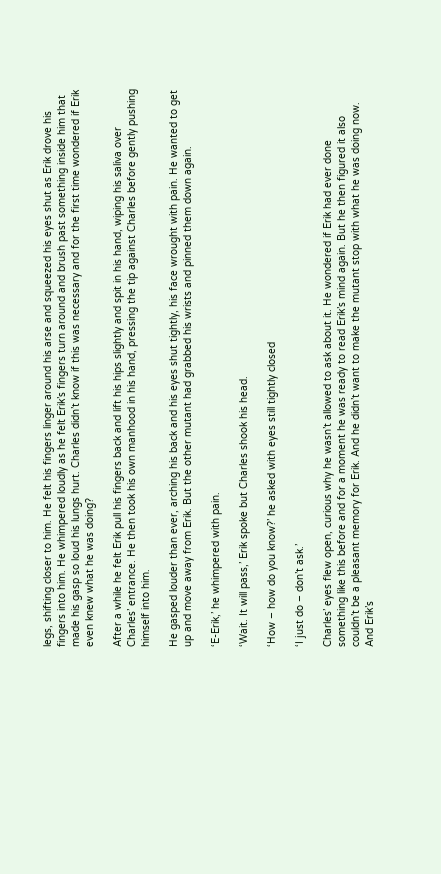legs, shifting closer to him. He felt his fingers linger around his arse and squeezed his eyes shut as Erik drove his fingers into him. He whimpered loudly as he felt Erik’s fingers turn around and brush past something inside him that made his gasp so loud his lungs hurt. Charles didn’t know if this was necessary and for the first time wondered if Erik even knew what he was doing?

After a while he felt Erik pull his fingers back and lift his hips slightly and spit in his hand, wiping his saliva over Charles’ entrance. He then took his own manhood in his hand, pressing the tip against Charles before gently pushing himself into him.

He gasped louder than ever, arching his back and his eyes shut tightly, his face wrought with pain. He wanted to get up and move away from Erik. But the other mutant had grabbed his wrists and pinned them down again.

‘E-Erik,’ he whimpered with pain.

‘Wait. It will pass,’ Erik spoke but Charles shook his head.

‘How – how do you know?’ he asked with eyes still tightly closed

‘I just do – don’t ask.’

Charles’ eyes flew open, curious why he wasn’t allowed to ask about it. He wondered if Erik had ever done something like this before and for a moment he was ready to read Erik’s mind again. But he then figured it also couldn’t be a pleasant memory for Erik. And he didn’t want to make the mutant stop with what he was doing now. And Erik’s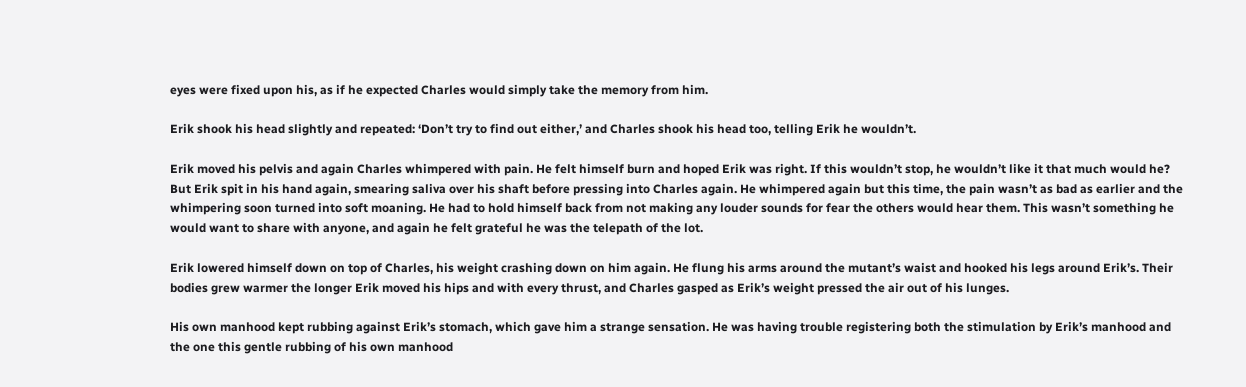eyes were fixed upon his, as if he expected Charles would simply take the memory from him.

Erik shook his head slightly and repeated: ‘Don’t try to find out either,’ and Charles shook his head too, telling Erik he wouldn’t.

Erik moved his pelvis and again Charles whimpered with pain. He felt himself burn and hoped Erik was right. If this wouldn’t stop, he wouldn’t like it that much would he? But Erik spit in his hand again, smearing saliva over his shaft before pressing into Charles again. He whimpered again but this time, the pain wasn’t as bad as earlier and the whimpering soon turned into soft moaning. He had to hold himself back from not making any louder sounds for fear the others would hear them. This wasn’t something he would want to share with anyone, and again he felt grateful he was the telepath of the lot.

Erik lowered himself down on top of Charles, his weight crashing down on him again. He flung his arms around the mutant’s waist and hooked his legs around Erik’s. Their bodies grew warmer the longer Erik moved his hips and with every thrust, and Charles gasped as Erik’s weight pressed the air out of his lunges.

His own manhood kept rubbing against Erik’s stomach, which gave him a strange sensation. He was having trouble registering both the stimulation by Erik’s manhood and the one this gentle rubbing of his own manhood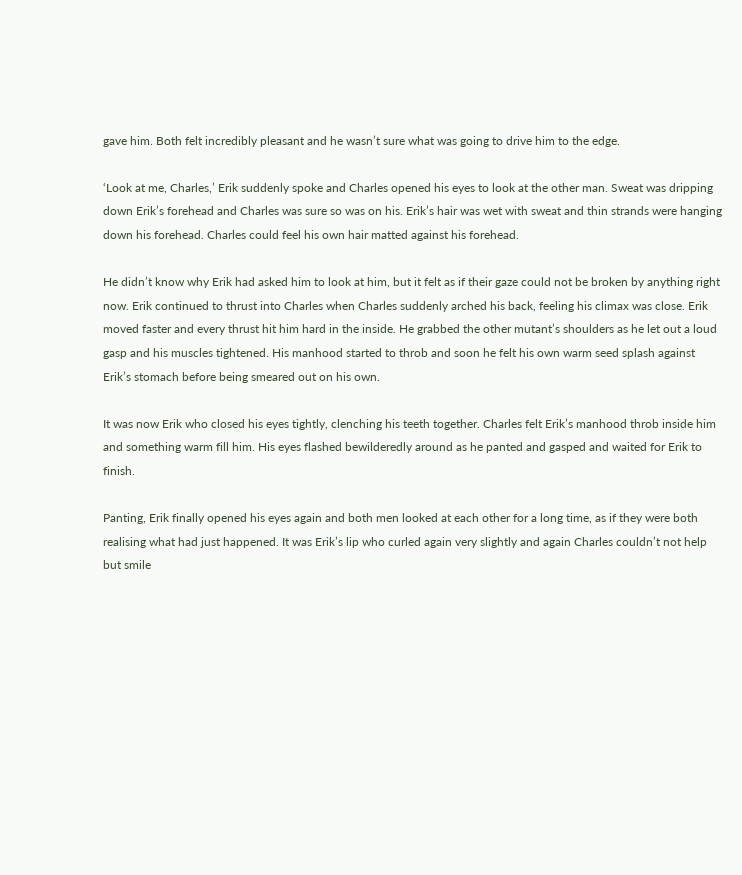gave him. Both felt incredibly pleasant and he wasn’t sure what was going to drive him to the edge.

‘Look at me, Charles,’ Erik suddenly spoke and Charles opened his eyes to look at the other man. Sweat was dripping down Erik’s forehead and Charles was sure so was on his. Erik’s hair was wet with sweat and thin strands were hanging down his forehead. Charles could feel his own hair matted against his forehead.

He didn’t know why Erik had asked him to look at him, but it felt as if their gaze could not be broken by anything right now. Erik continued to thrust into Charles when Charles suddenly arched his back, feeling his climax was close. Erik moved faster and every thrust hit him hard in the inside. He grabbed the other mutant’s shoulders as he let out a loud gasp and his muscles tightened. His manhood started to throb and soon he felt his own warm seed splash against Erik’s stomach before being smeared out on his own.

It was now Erik who closed his eyes tightly, clenching his teeth together. Charles felt Erik’s manhood throb inside him and something warm fill him. His eyes flashed bewilderedly around as he panted and gasped and waited for Erik to finish.

Panting, Erik finally opened his eyes again and both men looked at each other for a long time, as if they were both realising what had just happened. It was Erik’s lip who curled again very slightly and again Charles couldn’t not help but smile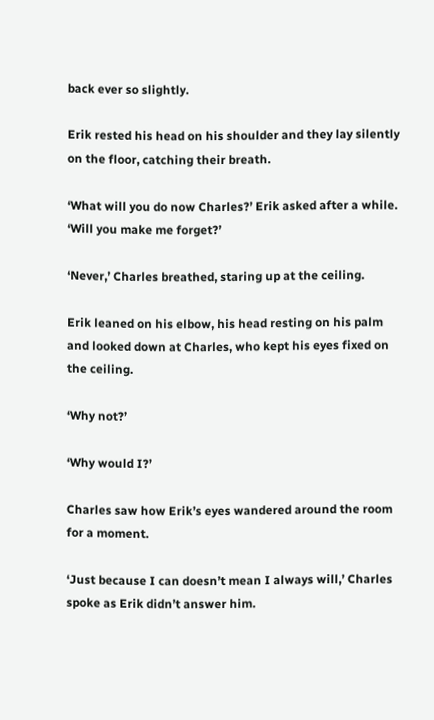back ever so slightly.

Erik rested his head on his shoulder and they lay silently on the floor, catching their breath.

‘What will you do now Charles?’ Erik asked after a while. ‘Will you make me forget?’

‘Never,’ Charles breathed, staring up at the ceiling.

Erik leaned on his elbow, his head resting on his palm and looked down at Charles, who kept his eyes fixed on the ceiling.

‘Why not?’

‘Why would I?’

Charles saw how Erik’s eyes wandered around the room for a moment.

‘Just because I can doesn’t mean I always will,’ Charles spoke as Erik didn’t answer him.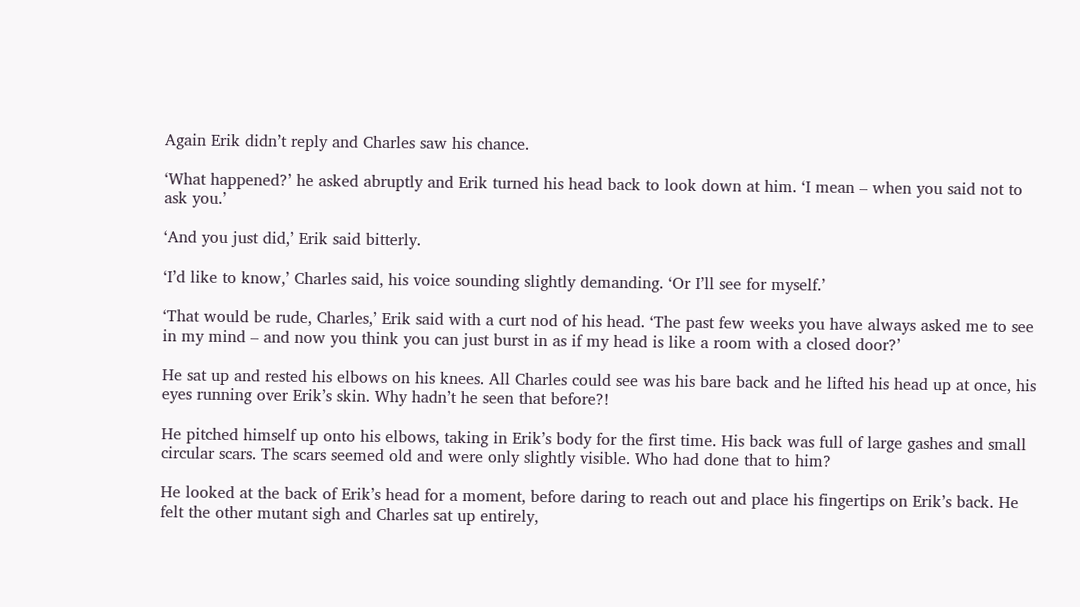Again Erik didn’t reply and Charles saw his chance.

‘What happened?’ he asked abruptly and Erik turned his head back to look down at him. ‘I mean – when you said not to ask you.’

‘And you just did,’ Erik said bitterly.

‘I’d like to know,’ Charles said, his voice sounding slightly demanding. ‘Or I’ll see for myself.’

‘That would be rude, Charles,’ Erik said with a curt nod of his head. ‘The past few weeks you have always asked me to see in my mind – and now you think you can just burst in as if my head is like a room with a closed door?’

He sat up and rested his elbows on his knees. All Charles could see was his bare back and he lifted his head up at once, his eyes running over Erik’s skin. Why hadn’t he seen that before?!

He pitched himself up onto his elbows, taking in Erik’s body for the first time. His back was full of large gashes and small circular scars. The scars seemed old and were only slightly visible. Who had done that to him?

He looked at the back of Erik’s head for a moment, before daring to reach out and place his fingertips on Erik’s back. He felt the other mutant sigh and Charles sat up entirely,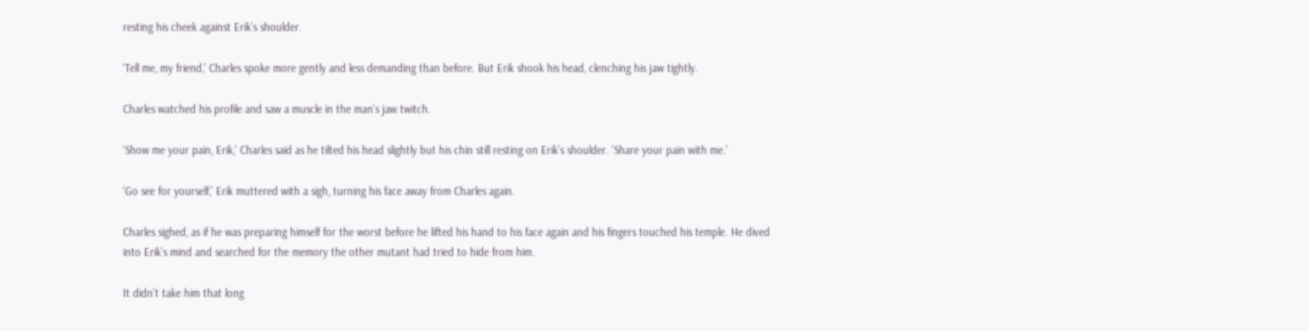resting his cheek against Erik’s shoulder.

‘Tell me, my friend,’ Charles spoke more gently and less demanding than before. But Erik shook his head, clenching his jaw tightly.

Charles watched his profile and saw a muscle in the man’s jaw twitch.

‘Show me your pain, Erik,’ Charles said as he tilted his head slightly but his chin still resting on Erik’s shoulder. ‘Share your pain with me.’

‘Go see for yourself,’ Erik muttered with a sigh, turning his face away from Charles again.

Charles sighed, as if he was preparing himself for the worst before he lifted his hand to his face again and his fingers touched his temple. He dived into Erik’s mind and searched for the memory the other mutant had tried to hide from him.

It didn’t take him that long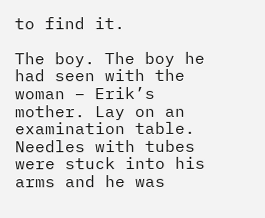to find it.

The boy. The boy he had seen with the woman – Erik’s mother. Lay on an examination table. Needles with tubes were stuck into his arms and he was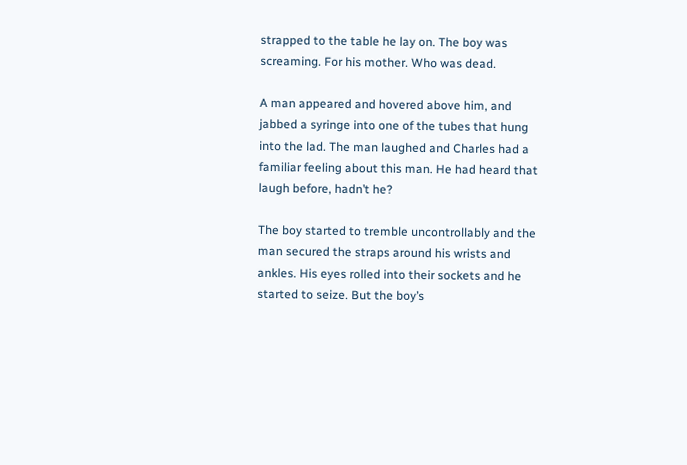strapped to the table he lay on. The boy was screaming. For his mother. Who was dead.

A man appeared and hovered above him, and jabbed a syringe into one of the tubes that hung into the lad. The man laughed and Charles had a familiar feeling about this man. He had heard that laugh before, hadn’t he?

The boy started to tremble uncontrollably and the man secured the straps around his wrists and ankles. His eyes rolled into their sockets and he started to seize. But the boy’s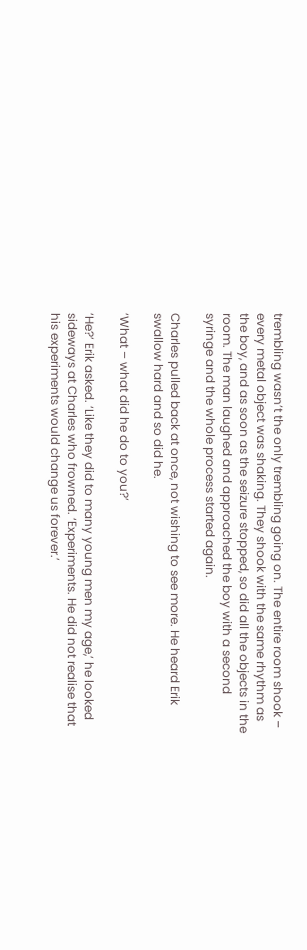trembling wasn’t the only trembling going on. The entire room shook – every metal object was shaking. They shook with the same rhythm as the boy, and as soon as the seizure stopped, so did all the objects in the room. The man laughed and approached the boy with a second syringe and the whole process started again.

Charles pulled back at once, not wishing to see more. He heard Erik swallow hard and so did he.

‘What – what did he do to you?’

‘He?’ Erik asked. ‘Like they did to many young men my age,’ he looked sideways at Charles who frowned. ‘Experiments. He did not realise that his experiments would change us forever.’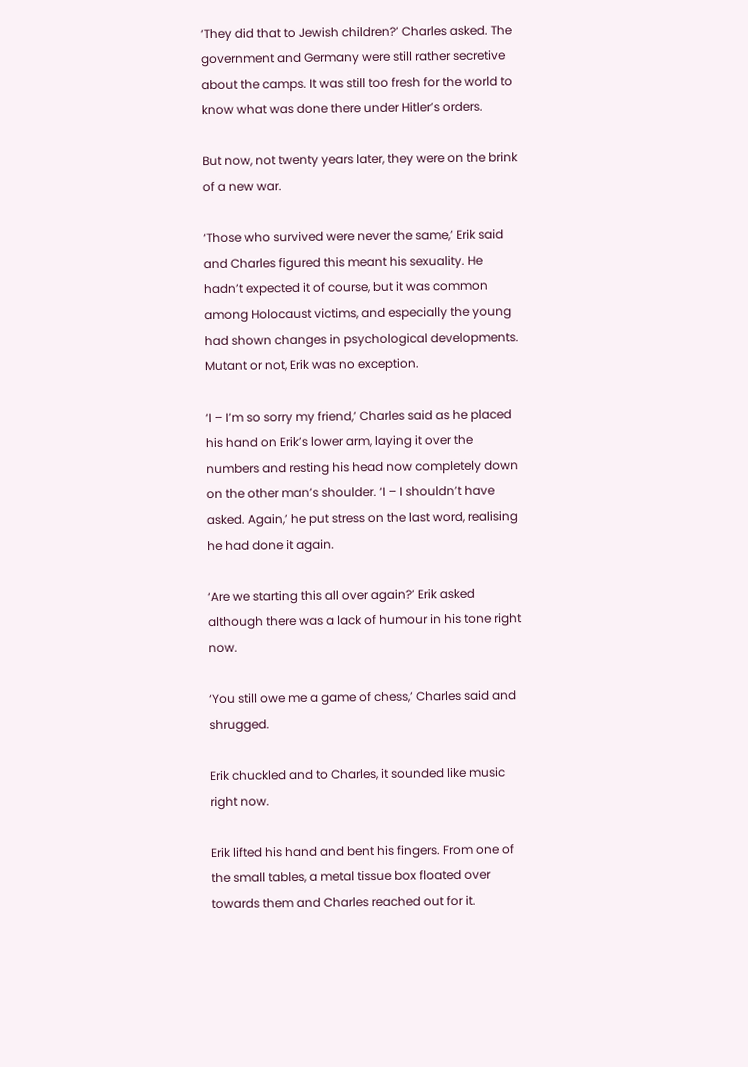‘They did that to Jewish children?’ Charles asked. The government and Germany were still rather secretive about the camps. It was still too fresh for the world to know what was done there under Hitler’s orders.

But now, not twenty years later, they were on the brink of a new war.

‘Those who survived were never the same,’ Erik said and Charles figured this meant his sexuality. He hadn’t expected it of course, but it was common among Holocaust victims, and especially the young had shown changes in psychological developments. Mutant or not, Erik was no exception.

‘I – I’m so sorry my friend,’ Charles said as he placed his hand on Erik’s lower arm, laying it over the numbers and resting his head now completely down on the other man’s shoulder. ‘I – I shouldn’t have asked. Again,’ he put stress on the last word, realising he had done it again.

‘Are we starting this all over again?’ Erik asked although there was a lack of humour in his tone right now.

‘You still owe me a game of chess,’ Charles said and shrugged.

Erik chuckled and to Charles, it sounded like music right now.

Erik lifted his hand and bent his fingers. From one of the small tables, a metal tissue box floated over towards them and Charles reached out for it.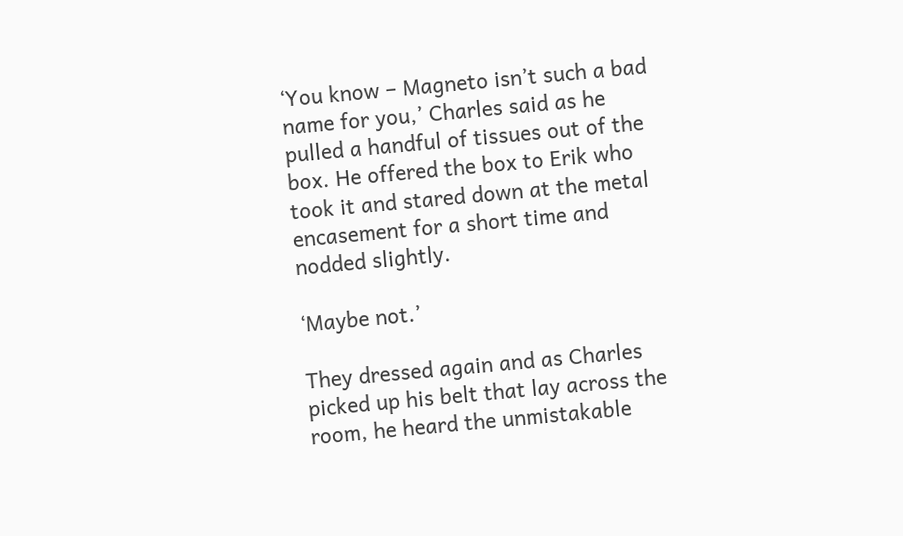‘You know – Magneto isn’t such a bad name for you,’ Charles said as he pulled a handful of tissues out of the box. He offered the box to Erik who took it and stared down at the metal encasement for a short time and nodded slightly.

‘Maybe not.’

They dressed again and as Charles picked up his belt that lay across the room, he heard the unmistakable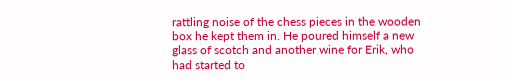rattling noise of the chess pieces in the wooden box he kept them in. He poured himself a new glass of scotch and another wine for Erik, who had started to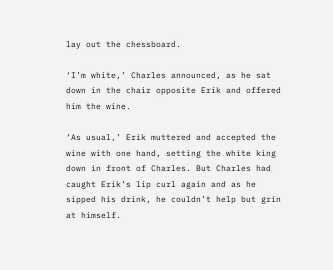lay out the chessboard.

‘I’m white,’ Charles announced, as he sat down in the chair opposite Erik and offered him the wine.

‘As usual,’ Erik muttered and accepted the wine with one hand, setting the white king down in front of Charles. But Charles had caught Erik’s lip curl again and as he sipped his drink, he couldn’t help but grin at himself.